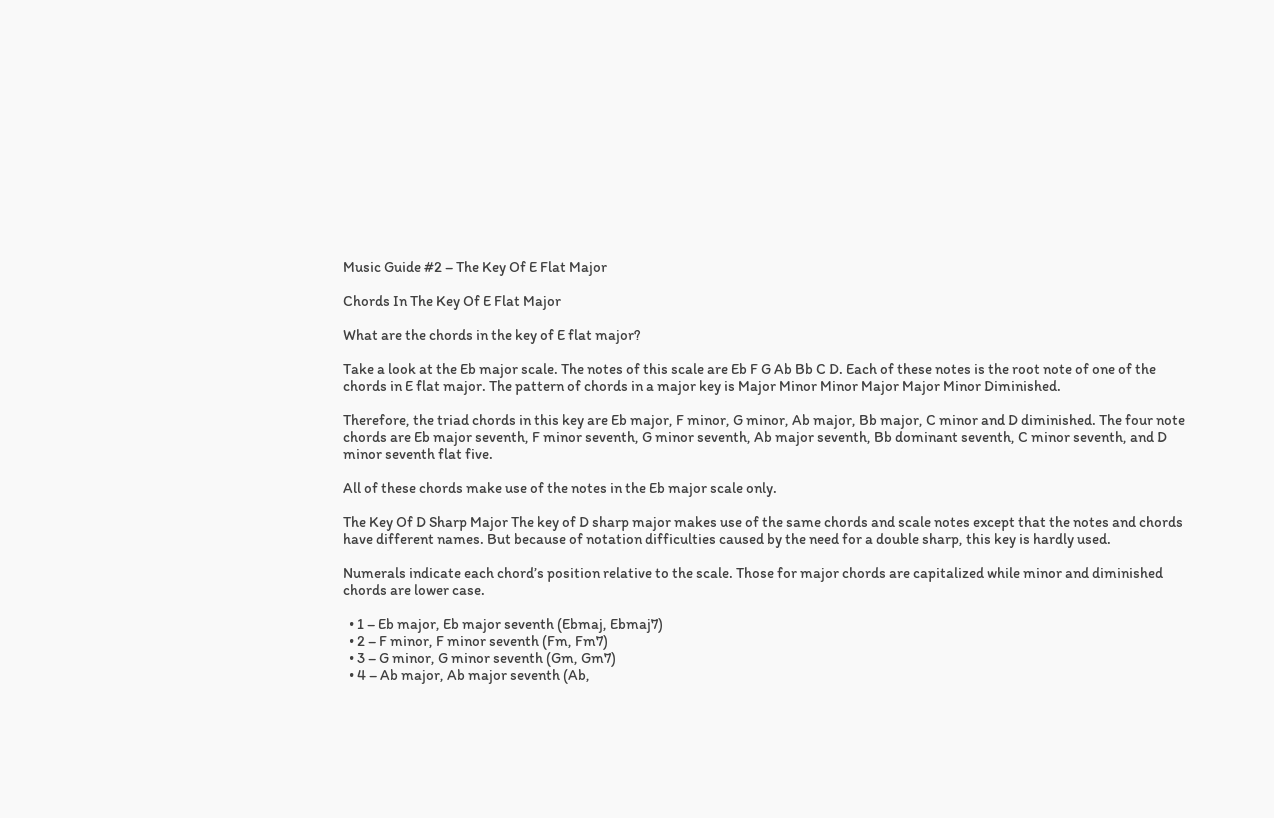Music Guide #2 – The Key Of E Flat Major

Chords In The Key Of E Flat Major

What are the chords in the key of E flat major?

Take a look at the Eb major scale. The notes of this scale are Eb F G Ab Bb C D. Each of these notes is the root note of one of the chords in E flat major. The pattern of chords in a major key is Major Minor Minor Major Major Minor Diminished.

Therefore, the triad chords in this key are Eb major, F minor, G minor, Ab major, Bb major, C minor and D diminished. The four note chords are Eb major seventh, F minor seventh, G minor seventh, Ab major seventh, Bb dominant seventh, C minor seventh, and D minor seventh flat five.

All of these chords make use of the notes in the Eb major scale only.

The Key Of D Sharp Major The key of D sharp major makes use of the same chords and scale notes except that the notes and chords have different names. But because of notation difficulties caused by the need for a double sharp, this key is hardly used.

Numerals indicate each chord’s position relative to the scale. Those for major chords are capitalized while minor and diminished chords are lower case.

  • 1 – Eb major, Eb major seventh (Ebmaj, Ebmaj7)
  • 2 – F minor, F minor seventh (Fm, Fm7)
  • 3 – G minor, G minor seventh (Gm, Gm7)
  • 4 – Ab major, Ab major seventh (Ab,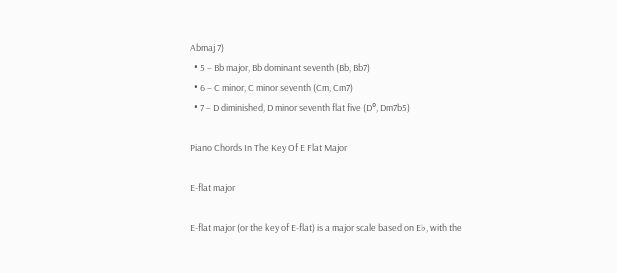Abmaj 7)
  • 5 – Bb major, Bb dominant seventh (Bb, Bb7)
  • 6 – C minor, C minor seventh (Cm, Cm7)
  • 7 – D diminished, D minor seventh flat five (D°, Dm7b5)

Piano Chords In The Key Of E Flat Major

E-flat major

E-flat major (or the key of E-flat) is a major scale based on E♭, with the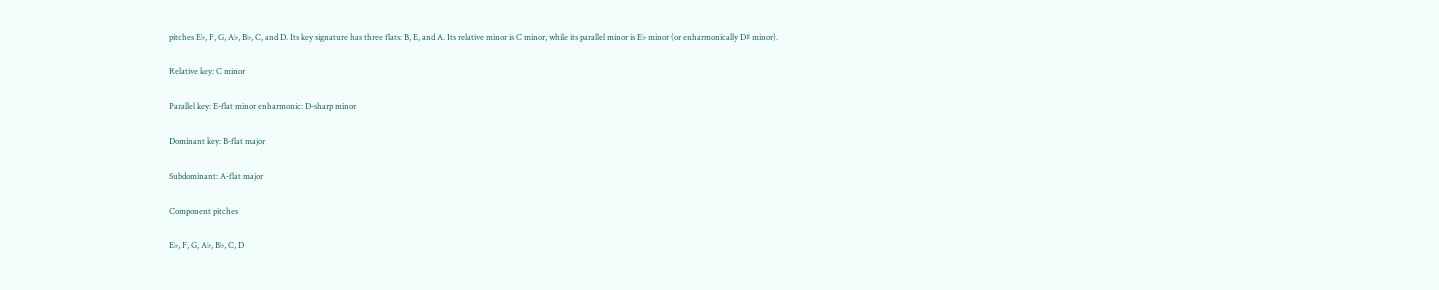pitches E♭, F, G, A♭, B♭, C, and D. Its key signature has three flats: B, E, and A. Its relative minor is C minor, while its parallel minor is E♭ minor (or enharmonically D♯ minor).

Relative key: C minor

Parallel key: E-flat minor enharmonic: D-sharp minor

Dominant key: B-flat major

Subdominant: A-flat major

Component pitches

E♭, F, G, A♭, B♭, C, D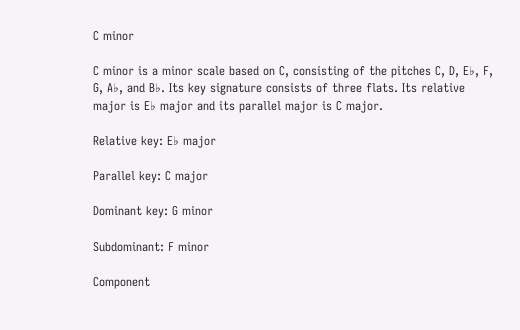C minor

C minor is a minor scale based on C, consisting of the pitches C, D, E♭, F, G, A♭, and B♭. Its key signature consists of three flats. Its relative major is E♭ major and its parallel major is C major.

Relative key: E♭ major

Parallel key: C major

Dominant key: G minor

Subdominant: F minor

Component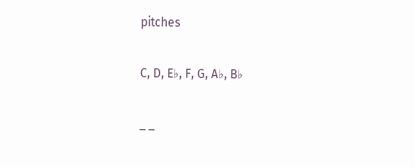pitches

C, D, E♭, F, G, A♭, B♭

_ _